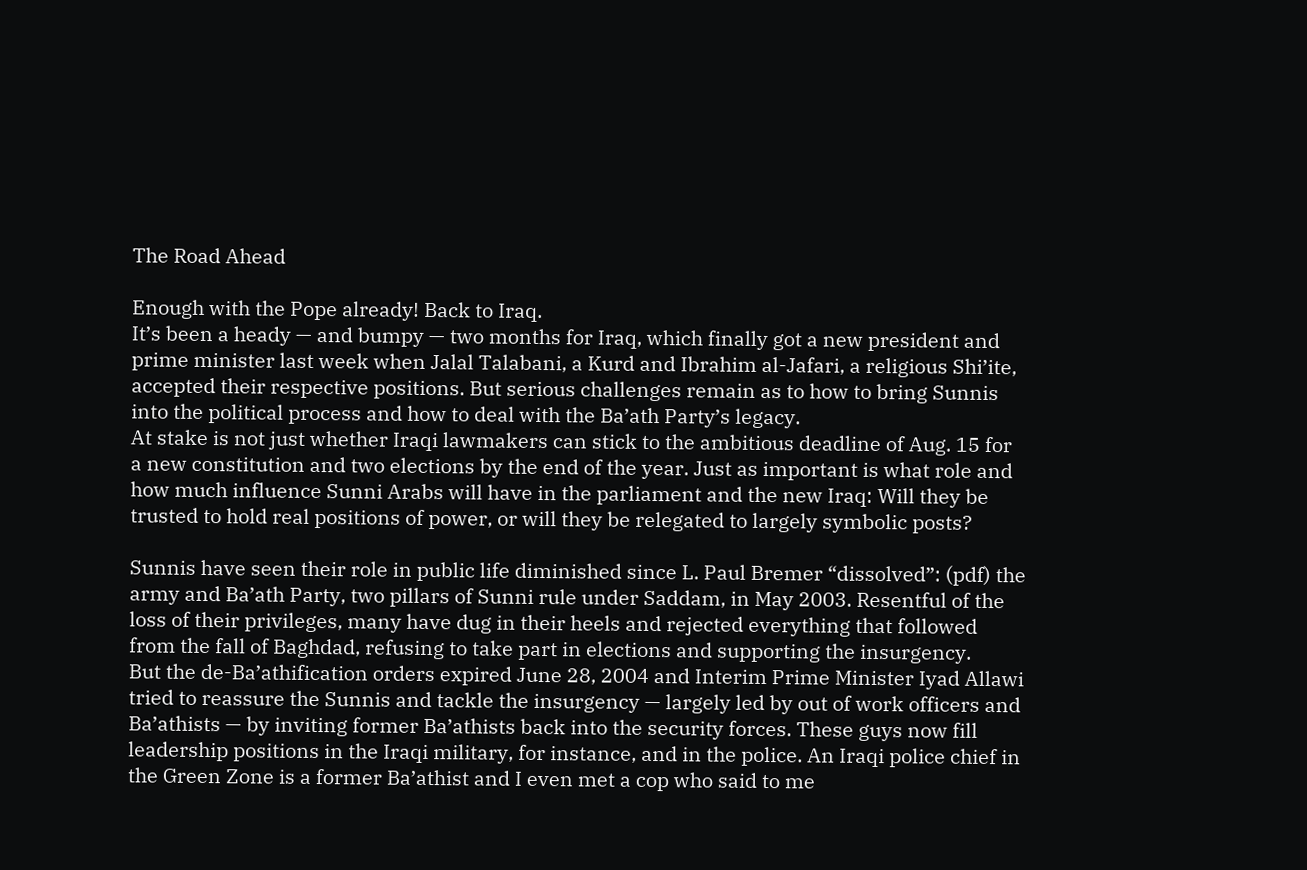The Road Ahead

Enough with the Pope already! Back to Iraq.
It’s been a heady — and bumpy — two months for Iraq, which finally got a new president and prime minister last week when Jalal Talabani, a Kurd and Ibrahim al-Jafari, a religious Shi’ite, accepted their respective positions. But serious challenges remain as to how to bring Sunnis into the political process and how to deal with the Ba’ath Party’s legacy.
At stake is not just whether Iraqi lawmakers can stick to the ambitious deadline of Aug. 15 for a new constitution and two elections by the end of the year. Just as important is what role and how much influence Sunni Arabs will have in the parliament and the new Iraq: Will they be trusted to hold real positions of power, or will they be relegated to largely symbolic posts?

Sunnis have seen their role in public life diminished since L. Paul Bremer “dissolved”: (pdf) the army and Ba’ath Party, two pillars of Sunni rule under Saddam, in May 2003. Resentful of the loss of their privileges, many have dug in their heels and rejected everything that followed from the fall of Baghdad, refusing to take part in elections and supporting the insurgency.
But the de-Ba’athification orders expired June 28, 2004 and Interim Prime Minister Iyad Allawi tried to reassure the Sunnis and tackle the insurgency — largely led by out of work officers and Ba’athists — by inviting former Ba’athists back into the security forces. These guys now fill leadership positions in the Iraqi military, for instance, and in the police. An Iraqi police chief in the Green Zone is a former Ba’athist and I even met a cop who said to me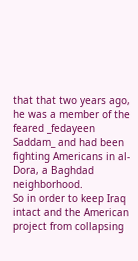that that two years ago, he was a member of the feared _fedayeen Saddam_ and had been fighting Americans in al-Dora, a Baghdad neighborhood.
So in order to keep Iraq intact and the American project from collapsing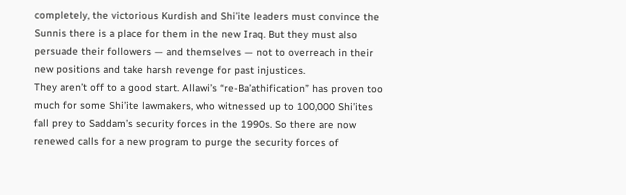completely, the victorious Kurdish and Shi’ite leaders must convince the Sunnis there is a place for them in the new Iraq. But they must also persuade their followers — and themselves — not to overreach in their new positions and take harsh revenge for past injustices.
They aren’t off to a good start. Allawi’s “re-Ba’athification” has proven too much for some Shi’ite lawmakers, who witnessed up to 100,000 Shi’ites fall prey to Saddam’s security forces in the 1990s. So there are now renewed calls for a new program to purge the security forces of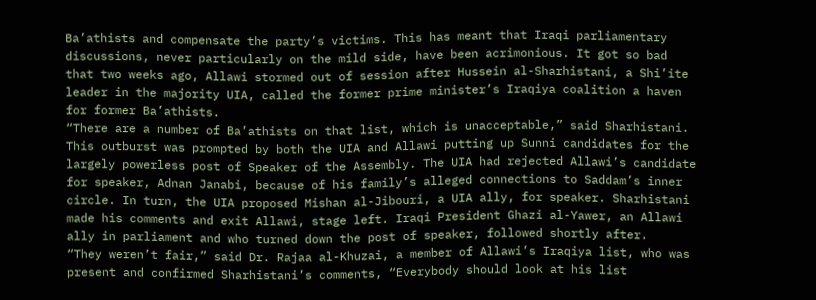Ba’athists and compensate the party’s victims. This has meant that Iraqi parliamentary discussions, never particularly on the mild side, have been acrimonious. It got so bad that two weeks ago, Allawi stormed out of session after Hussein al-Sharhistani, a Shi’ite leader in the majority UIA, called the former prime minister’s Iraqiya coalition a haven for former Ba’athists.
“There are a number of Ba’athists on that list, which is unacceptable,” said Sharhistani. This outburst was prompted by both the UIA and Allawi putting up Sunni candidates for the largely powerless post of Speaker of the Assembly. The UIA had rejected Allawi’s candidate for speaker, Adnan Janabi, because of his family’s alleged connections to Saddam’s inner circle. In turn, the UIA proposed Mishan al-Jibouri, a UIA ally, for speaker. Sharhistani made his comments and exit Allawi, stage left. Iraqi President Ghazi al-Yawer, an Allawi ally in parliament and who turned down the post of speaker, followed shortly after.
“They weren’t fair,” said Dr. Rajaa al-Khuzai, a member of Allawi’s Iraqiya list, who was present and confirmed Sharhistani’s comments, “Everybody should look at his list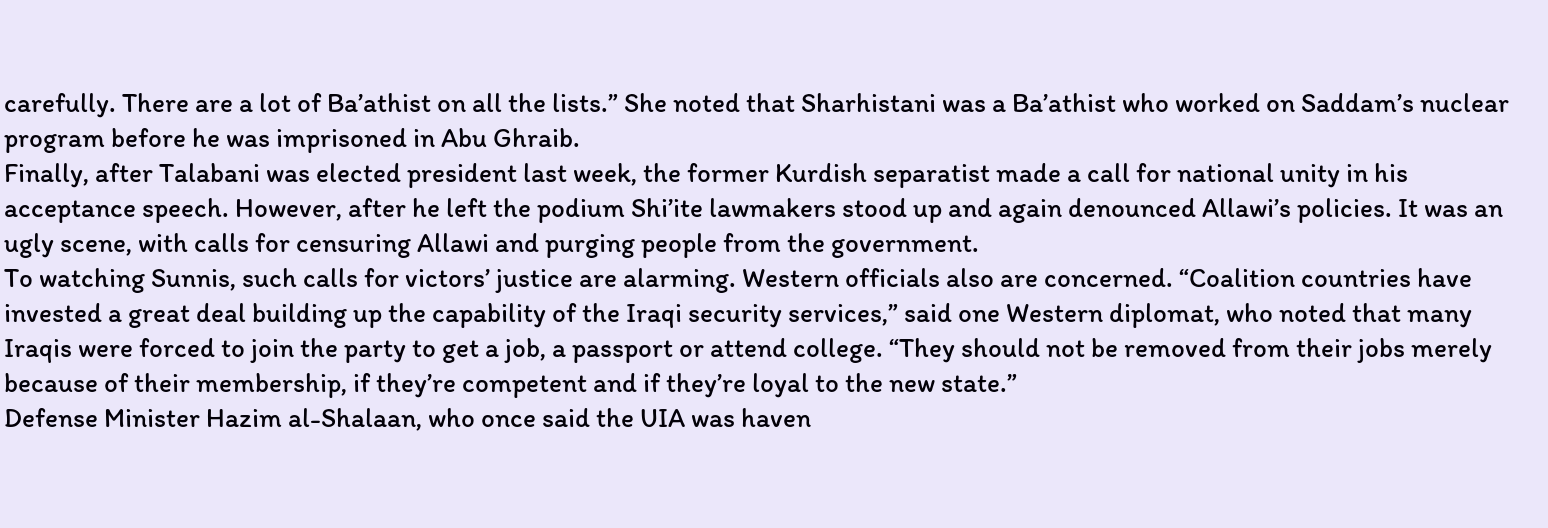carefully. There are a lot of Ba’athist on all the lists.” She noted that Sharhistani was a Ba’athist who worked on Saddam’s nuclear program before he was imprisoned in Abu Ghraib.
Finally, after Talabani was elected president last week, the former Kurdish separatist made a call for national unity in his acceptance speech. However, after he left the podium Shi’ite lawmakers stood up and again denounced Allawi’s policies. It was an ugly scene, with calls for censuring Allawi and purging people from the government.
To watching Sunnis, such calls for victors’ justice are alarming. Western officials also are concerned. “Coalition countries have invested a great deal building up the capability of the Iraqi security services,” said one Western diplomat, who noted that many Iraqis were forced to join the party to get a job, a passport or attend college. “They should not be removed from their jobs merely because of their membership, if they’re competent and if they’re loyal to the new state.”
Defense Minister Hazim al-Shalaan, who once said the UIA was haven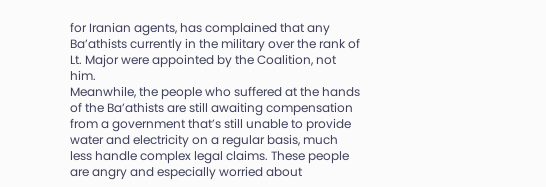for Iranian agents, has complained that any Ba’athists currently in the military over the rank of Lt. Major were appointed by the Coalition, not him.
Meanwhile, the people who suffered at the hands of the Ba’athists are still awaiting compensation from a government that’s still unable to provide water and electricity on a regular basis, much less handle complex legal claims. These people are angry and especially worried about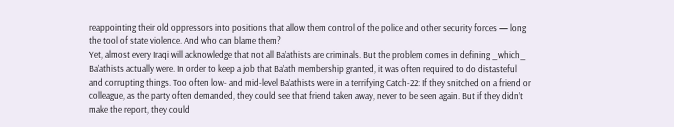reappointing their old oppressors into positions that allow them control of the police and other security forces — long the tool of state violence. And who can blame them?
Yet, almost every Iraqi will acknowledge that not all Ba’athists are criminals. But the problem comes in defining _which_ Ba’athists actually were. In order to keep a job that Ba’ath membership granted, it was often required to do distasteful and corrupting things. Too often low- and mid-level Ba’athists were in a terrifying Catch-22: If they snitched on a friend or colleague, as the party often demanded, they could see that friend taken away, never to be seen again. But if they didn’t make the report, they could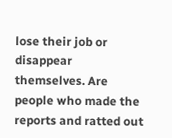lose their job or disappear themselves. Are people who made the reports and ratted out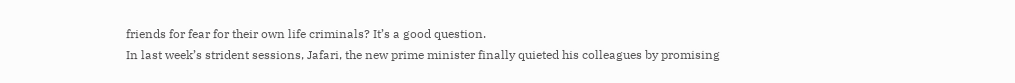friends for fear for their own life criminals? It’s a good question.
In last week’s strident sessions, Jafari, the new prime minister finally quieted his colleagues by promising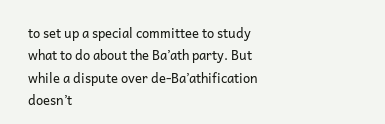to set up a special committee to study what to do about the Ba’ath party. But while a dispute over de-Ba’athification doesn’t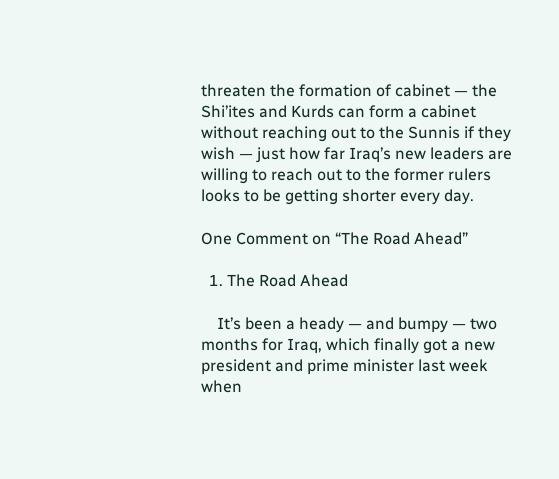threaten the formation of cabinet — the Shi’ites and Kurds can form a cabinet without reaching out to the Sunnis if they wish — just how far Iraq’s new leaders are willing to reach out to the former rulers looks to be getting shorter every day.

One Comment on “The Road Ahead”

  1. The Road Ahead

    It’s been a heady — and bumpy — two months for Iraq, which finally got a new president and prime minister last week when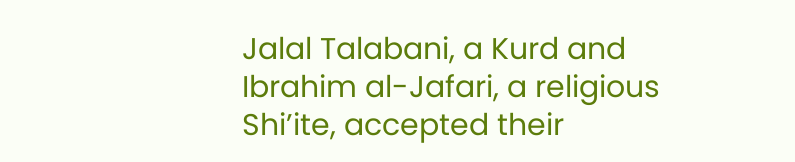Jalal Talabani, a Kurd and Ibrahim al-Jafari, a religious Shi’ite, accepted their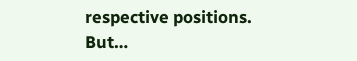respective positions. But…